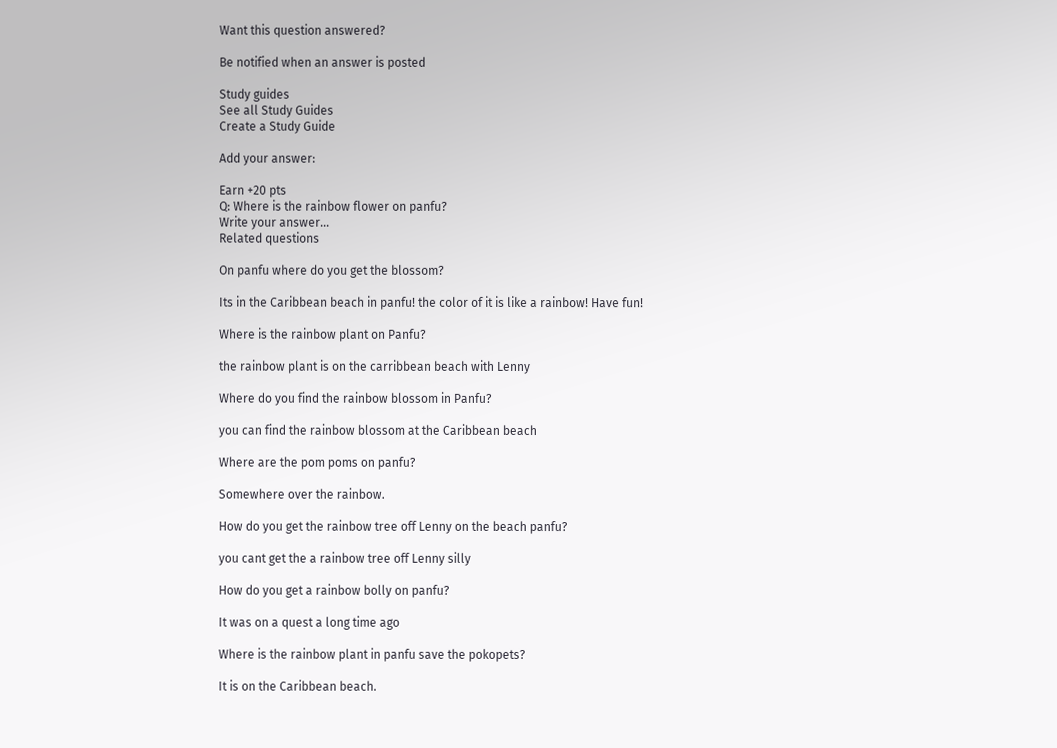Want this question answered?

Be notified when an answer is posted

Study guides
See all Study Guides
Create a Study Guide

Add your answer:

Earn +20 pts
Q: Where is the rainbow flower on panfu?
Write your answer...
Related questions

On panfu where do you get the blossom?

Its in the Caribbean beach in panfu! the color of it is like a rainbow! Have fun!

Where is the rainbow plant on Panfu?

the rainbow plant is on the carribbean beach with Lenny

Where do you find the rainbow blossom in Panfu?

you can find the rainbow blossom at the Caribbean beach

Where are the pom poms on panfu?

Somewhere over the rainbow.

How do you get the rainbow tree off Lenny on the beach panfu?

you cant get the a rainbow tree off Lenny silly

How do you get a rainbow bolly on panfu?

It was on a quest a long time ago

Where is the rainbow plant in panfu save the pokopets?

It is on the Caribbean beach.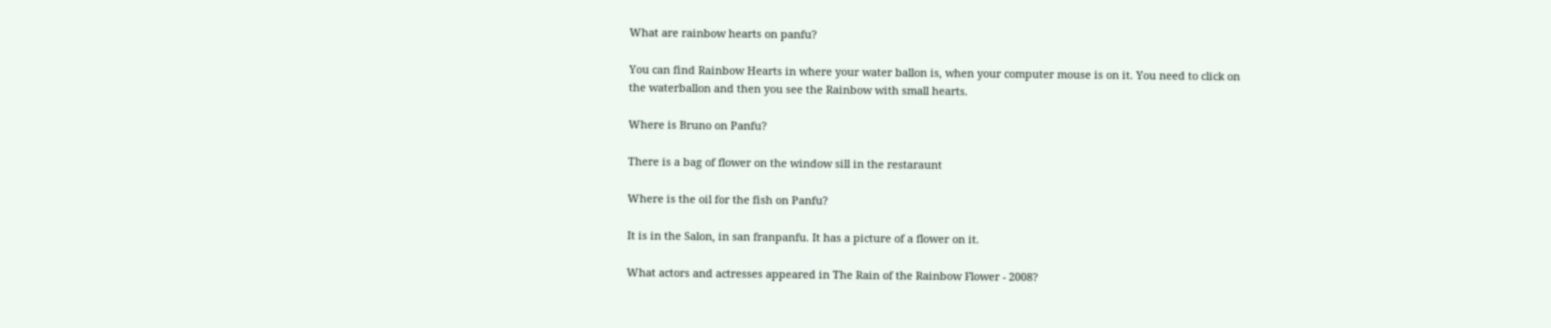What are rainbow hearts on panfu?

You can find Rainbow Hearts in where your water ballon is, when your computer mouse is on it. You need to click on the waterballon and then you see the Rainbow with small hearts.

Where is Bruno on Panfu?

There is a bag of flower on the window sill in the restaraunt

Where is the oil for the fish on Panfu?

It is in the Salon, in san franpanfu. It has a picture of a flower on it.

What actors and actresses appeared in The Rain of the Rainbow Flower - 2008?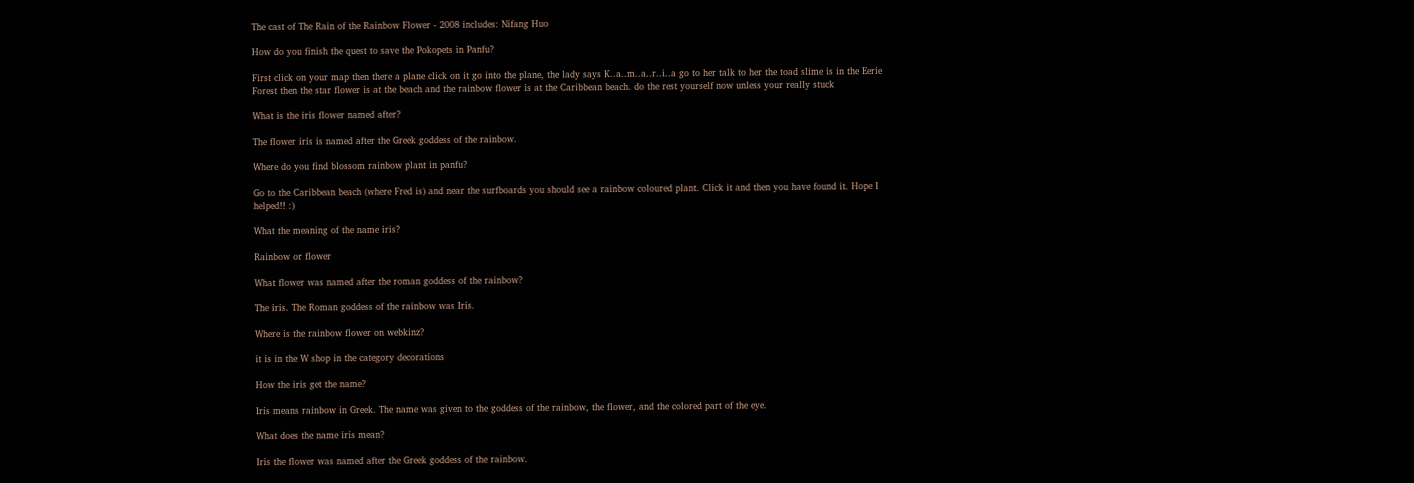The cast of The Rain of the Rainbow Flower - 2008 includes: Nifang Huo

How do you finish the quest to save the Pokopets in Panfu?

First click on your map then there a plane click on it go into the plane, the lady says K..a..m..a..r..i..a go to her talk to her the toad slime is in the Eerie Forest then the star flower is at the beach and the rainbow flower is at the Caribbean beach. do the rest yourself now unless your really stuck

What is the iris flower named after?

The flower iris is named after the Greek goddess of the rainbow.

Where do you find blossom rainbow plant in panfu?

Go to the Caribbean beach (where Fred is) and near the surfboards you should see a rainbow coloured plant. Click it and then you have found it. Hope I helped!! :)

What the meaning of the name iris?

Rainbow or flower

What flower was named after the roman goddess of the rainbow?

The iris. The Roman goddess of the rainbow was Iris.

Where is the rainbow flower on webkinz?

it is in the W shop in the category decorations

How the iris get the name?

Iris means rainbow in Greek. The name was given to the goddess of the rainbow, the flower, and the colored part of the eye.

What does the name iris mean?

Iris the flower was named after the Greek goddess of the rainbow.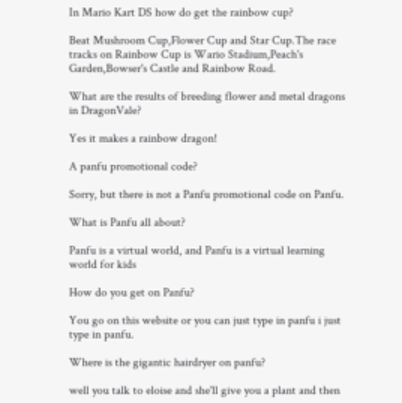In Mario Kart DS how do get the rainbow cup?

Beat Mushroom Cup,Flower Cup and Star Cup.The race tracks on Rainbow Cup is Wario Stadium,Peach's Garden,Bowser's Castle and Rainbow Road.

What are the results of breeding flower and metal dragons in DragonVale?

Yes it makes a rainbow dragon!

A panfu promotional code?

Sorry, but there is not a Panfu promotional code on Panfu.

What is Panfu all about?

Panfu is a virtual world, and Panfu is a virtual learning world for kids

How do you get on Panfu?

You go on this website or you can just type in panfu i just type in panfu.

Where is the gigantic hairdryer on panfu?

well you talk to eloise and she'll give you a plant and then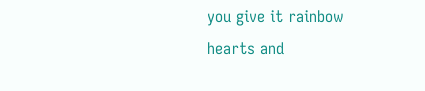you give it rainbow hearts and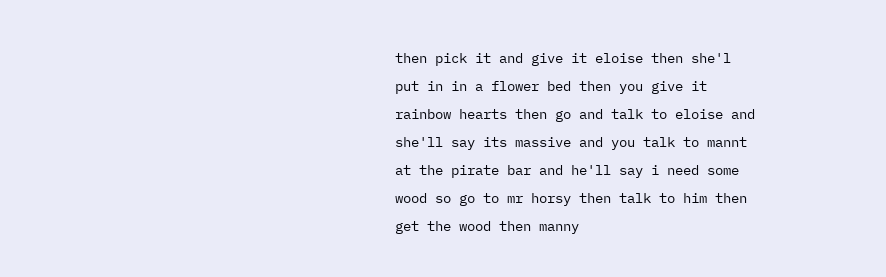then pick it and give it eloise then she'l put in in a flower bed then you give it rainbow hearts then go and talk to eloise and she'll say its massive and you talk to mannt at the pirate bar and he'll say i need some wood so go to mr horsy then talk to him then get the wood then manny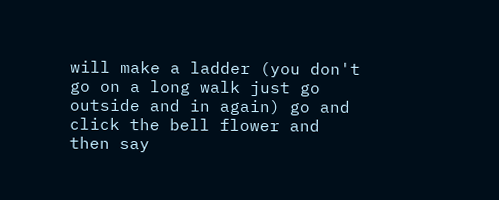will make a ladder (you don't go on a long walk just go outside and in again) go and click the bell flower and then say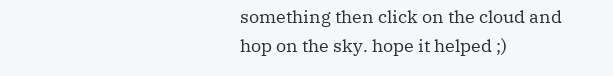something then click on the cloud and hop on the sky. hope it helped ;)